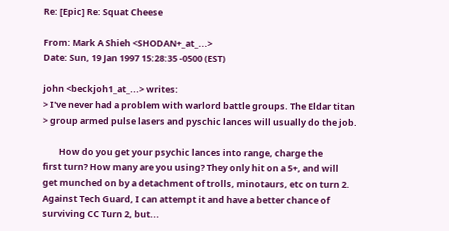Re: [Epic] Re: Squat Cheese

From: Mark A Shieh <SHODAN+_at_...>
Date: Sun, 19 Jan 1997 15:28:35 -0500 (EST)

john <beckjoh1_at_...> writes:
> I've never had a problem with warlord battle groups. The Eldar titan
> group armed pulse lasers and pyschic lances will usually do the job.

        How do you get your psychic lances into range, charge the
first turn? How many are you using? They only hit on a 5+, and will
get munched on by a detachment of trolls, minotaurs, etc on turn 2.
Against Tech Guard, I can attempt it and have a better chance of
surviving CC Turn 2, but...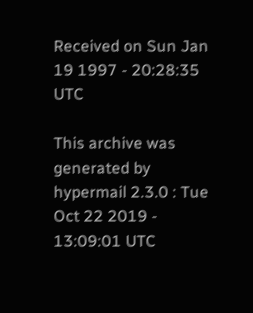Received on Sun Jan 19 1997 - 20:28:35 UTC

This archive was generated by hypermail 2.3.0 : Tue Oct 22 2019 - 13:09:01 UTC